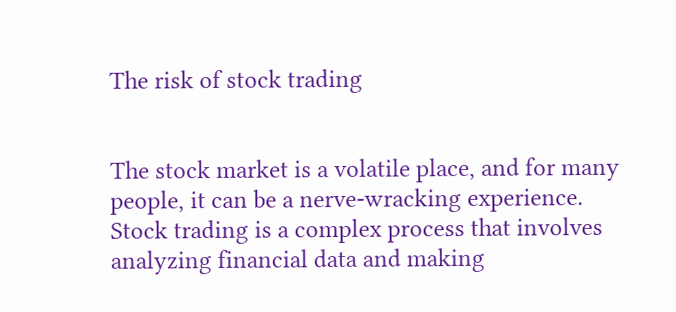The risk of stock trading


The stock market is a volatile place, and for many people, it can be a nerve-wracking experience. Stock trading is a complex process that involves analyzing financial data and making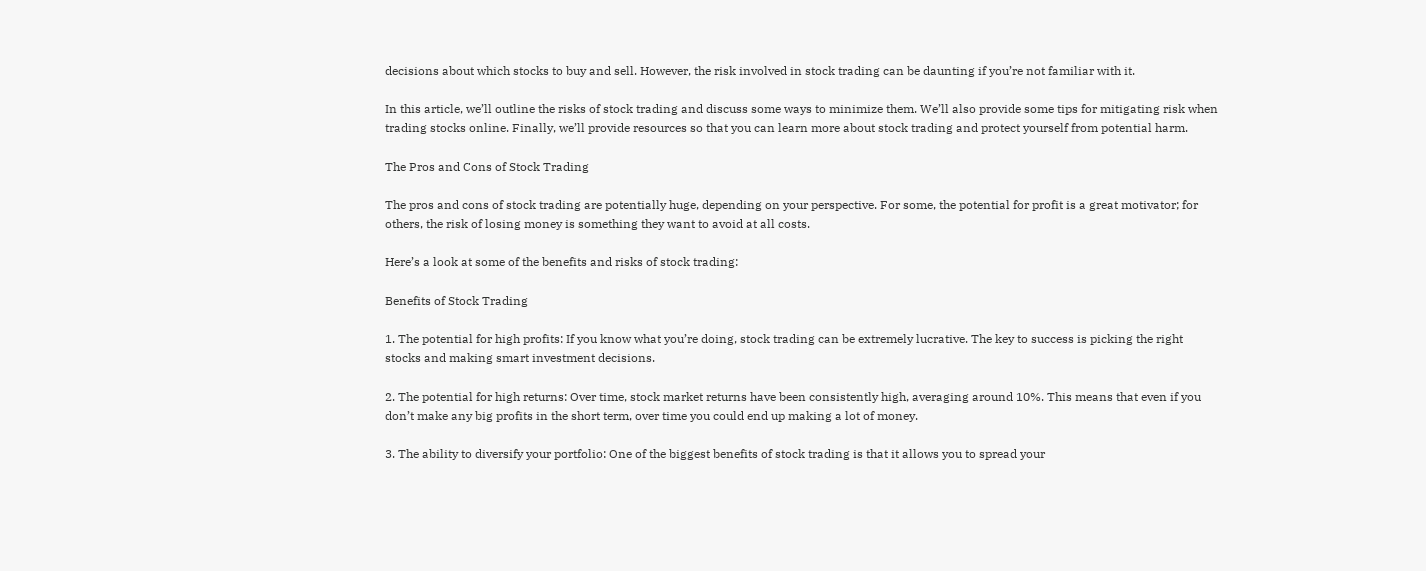decisions about which stocks to buy and sell. However, the risk involved in stock trading can be daunting if you’re not familiar with it.

In this article, we’ll outline the risks of stock trading and discuss some ways to minimize them. We’ll also provide some tips for mitigating risk when trading stocks online. Finally, we’ll provide resources so that you can learn more about stock trading and protect yourself from potential harm.

The Pros and Cons of Stock Trading

The pros and cons of stock trading are potentially huge, depending on your perspective. For some, the potential for profit is a great motivator; for others, the risk of losing money is something they want to avoid at all costs.

Here’s a look at some of the benefits and risks of stock trading:

Benefits of Stock Trading

1. The potential for high profits: If you know what you’re doing, stock trading can be extremely lucrative. The key to success is picking the right stocks and making smart investment decisions.

2. The potential for high returns: Over time, stock market returns have been consistently high, averaging around 10%. This means that even if you don’t make any big profits in the short term, over time you could end up making a lot of money.

3. The ability to diversify your portfolio: One of the biggest benefits of stock trading is that it allows you to spread your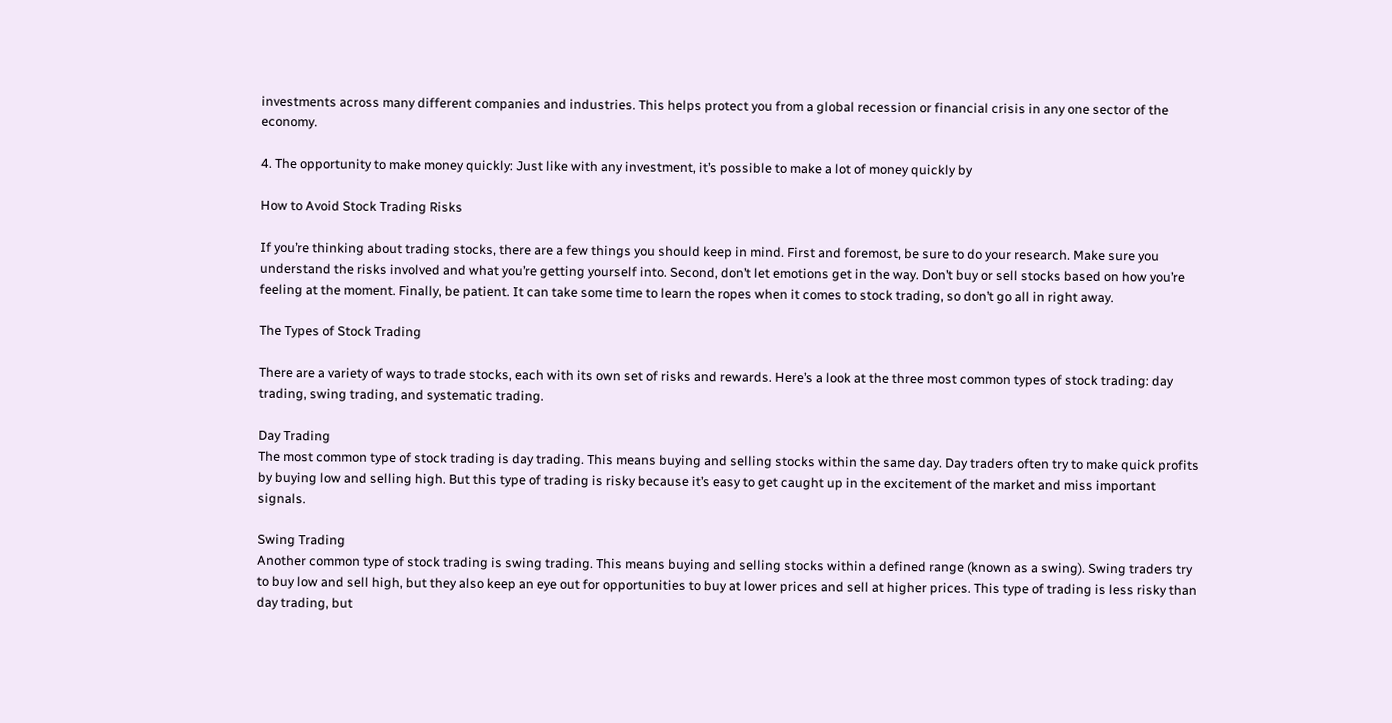investments across many different companies and industries. This helps protect you from a global recession or financial crisis in any one sector of the economy.

4. The opportunity to make money quickly: Just like with any investment, it’s possible to make a lot of money quickly by

How to Avoid Stock Trading Risks

If you’re thinking about trading stocks, there are a few things you should keep in mind. First and foremost, be sure to do your research. Make sure you understand the risks involved and what you’re getting yourself into. Second, don’t let emotions get in the way. Don’t buy or sell stocks based on how you’re feeling at the moment. Finally, be patient. It can take some time to learn the ropes when it comes to stock trading, so don’t go all in right away.

The Types of Stock Trading

There are a variety of ways to trade stocks, each with its own set of risks and rewards. Here’s a look at the three most common types of stock trading: day trading, swing trading, and systematic trading.

Day Trading
The most common type of stock trading is day trading. This means buying and selling stocks within the same day. Day traders often try to make quick profits by buying low and selling high. But this type of trading is risky because it’s easy to get caught up in the excitement of the market and miss important signals.

Swing Trading
Another common type of stock trading is swing trading. This means buying and selling stocks within a defined range (known as a swing). Swing traders try to buy low and sell high, but they also keep an eye out for opportunities to buy at lower prices and sell at higher prices. This type of trading is less risky than day trading, but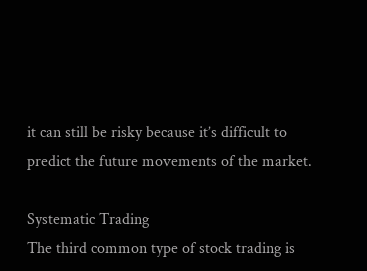it can still be risky because it’s difficult to predict the future movements of the market.

Systematic Trading
The third common type of stock trading is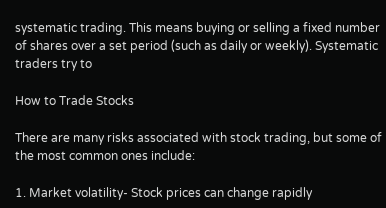systematic trading. This means buying or selling a fixed number of shares over a set period (such as daily or weekly). Systematic traders try to

How to Trade Stocks

There are many risks associated with stock trading, but some of the most common ones include:

1. Market volatility- Stock prices can change rapidly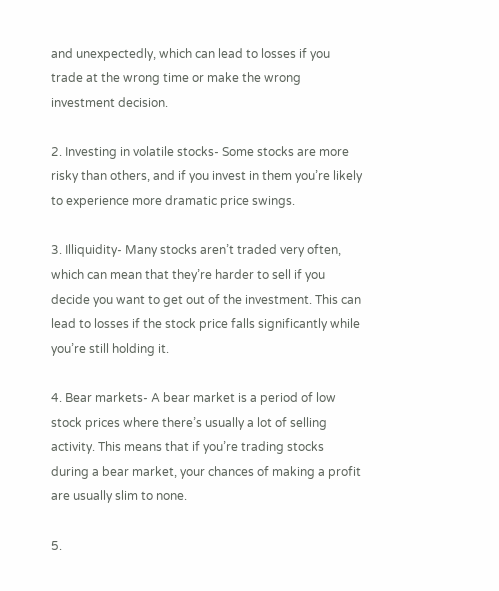and unexpectedly, which can lead to losses if you trade at the wrong time or make the wrong investment decision.

2. Investing in volatile stocks- Some stocks are more risky than others, and if you invest in them you’re likely to experience more dramatic price swings.

3. Illiquidity- Many stocks aren’t traded very often, which can mean that they’re harder to sell if you decide you want to get out of the investment. This can lead to losses if the stock price falls significantly while you’re still holding it.

4. Bear markets- A bear market is a period of low stock prices where there’s usually a lot of selling activity. This means that if you’re trading stocks during a bear market, your chances of making a profit are usually slim to none.

5.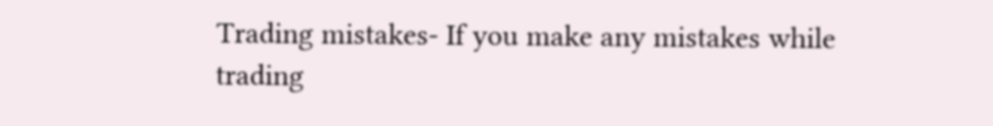Trading mistakes- If you make any mistakes while trading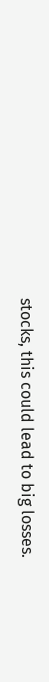stocks, this could lead to big losses.